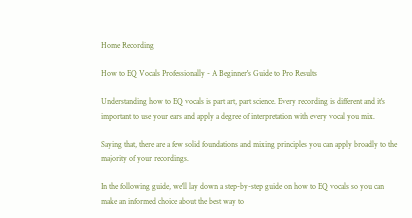Home Recording

How to EQ Vocals Professionally - A Beginner's Guide to Pro Results

Understanding how to EQ vocals is part art, part science. Every recording is different and it's important to use your ears and apply a degree of interpretation with every vocal you mix.

Saying that, there are a few solid foundations and mixing principles you can apply broadly to the majority of your recordings.

In the following guide, we'll lay down a step-by-step guide on how to EQ vocals so you can make an informed choice about the best way to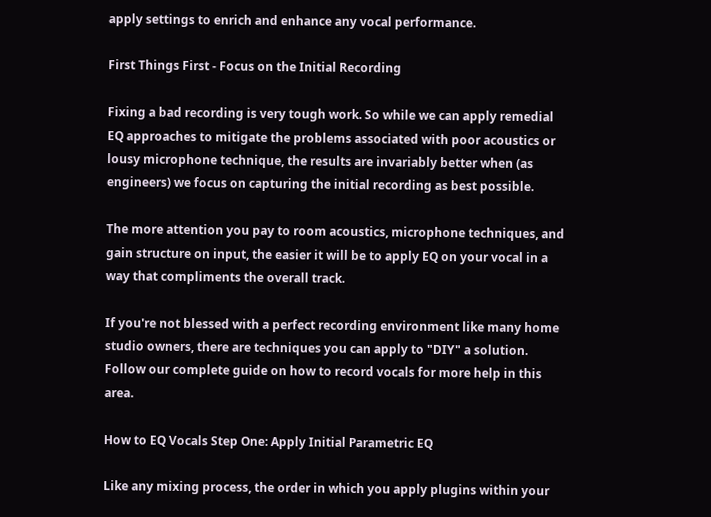apply settings to enrich and enhance any vocal performance.

First Things First - Focus on the Initial Recording

Fixing a bad recording is very tough work. So while we can apply remedial EQ approaches to mitigate the problems associated with poor acoustics or lousy microphone technique, the results are invariably better when (as engineers) we focus on capturing the initial recording as best possible.

The more attention you pay to room acoustics, microphone techniques, and gain structure on input, the easier it will be to apply EQ on your vocal in a way that compliments the overall track.

If you're not blessed with a perfect recording environment like many home studio owners, there are techniques you can apply to "DIY" a solution. Follow our complete guide on how to record vocals for more help in this area.

How to EQ Vocals Step One: Apply Initial Parametric EQ

Like any mixing process, the order in which you apply plugins within your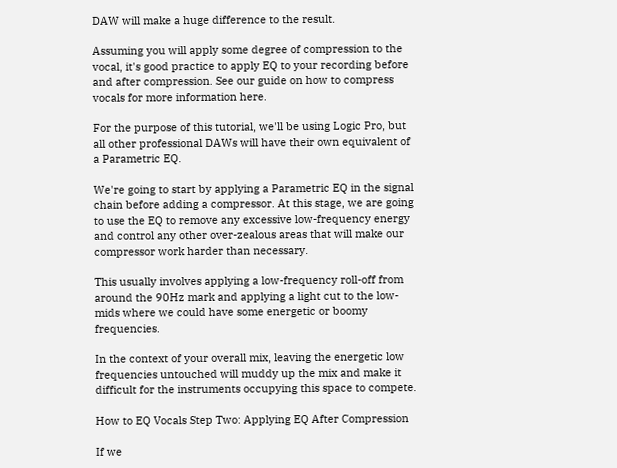DAW will make a huge difference to the result.

Assuming you will apply some degree of compression to the vocal, it's good practice to apply EQ to your recording before and after compression. See our guide on how to compress vocals for more information here.

For the purpose of this tutorial, we'll be using Logic Pro, but all other professional DAWs will have their own equivalent of a Parametric EQ.

We're going to start by applying a Parametric EQ in the signal chain before adding a compressor. At this stage, we are going to use the EQ to remove any excessive low-frequency energy and control any other over-zealous areas that will make our compressor work harder than necessary.

This usually involves applying a low-frequency roll-off from around the 90Hz mark and applying a light cut to the low-mids where we could have some energetic or boomy frequencies.

In the context of your overall mix, leaving the energetic low frequencies untouched will muddy up the mix and make it difficult for the instruments occupying this space to compete.

How to EQ Vocals Step Two: Applying EQ After Compression

If we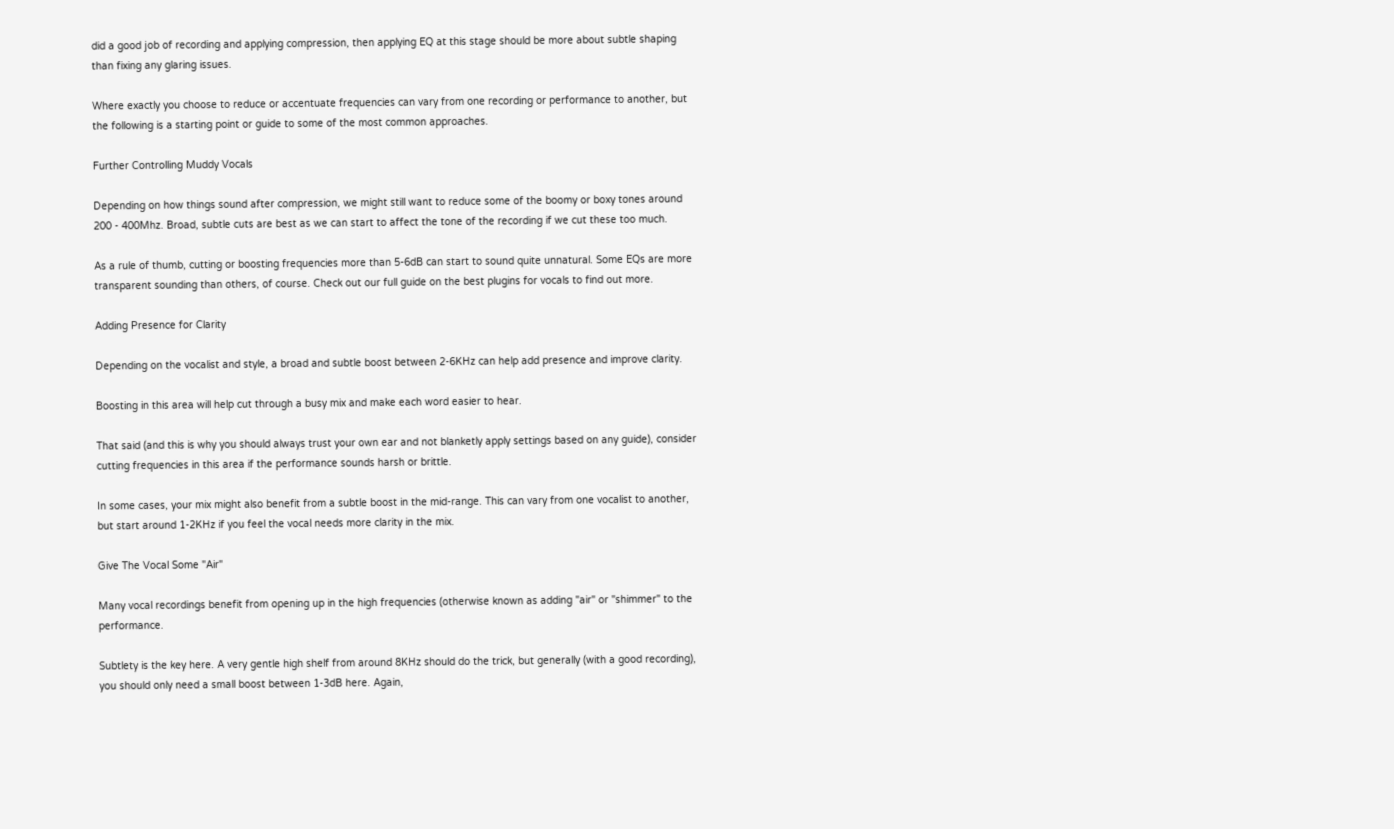did a good job of recording and applying compression, then applying EQ at this stage should be more about subtle shaping than fixing any glaring issues.

Where exactly you choose to reduce or accentuate frequencies can vary from one recording or performance to another, but the following is a starting point or guide to some of the most common approaches.

Further Controlling Muddy Vocals

Depending on how things sound after compression, we might still want to reduce some of the boomy or boxy tones around 200 - 400Mhz. Broad, subtle cuts are best as we can start to affect the tone of the recording if we cut these too much.

As a rule of thumb, cutting or boosting frequencies more than 5-6dB can start to sound quite unnatural. Some EQs are more transparent sounding than others, of course. Check out our full guide on the best plugins for vocals to find out more.

Adding Presence for Clarity

Depending on the vocalist and style, a broad and subtle boost between 2-6KHz can help add presence and improve clarity.

Boosting in this area will help cut through a busy mix and make each word easier to hear.

That said (and this is why you should always trust your own ear and not blanketly apply settings based on any guide), consider cutting frequencies in this area if the performance sounds harsh or brittle.

In some cases, your mix might also benefit from a subtle boost in the mid-range. This can vary from one vocalist to another, but start around 1-2KHz if you feel the vocal needs more clarity in the mix.

Give The Vocal Some "Air"

Many vocal recordings benefit from opening up in the high frequencies (otherwise known as adding "air" or "shimmer" to the performance.

Subtlety is the key here. A very gentle high shelf from around 8KHz should do the trick, but generally (with a good recording), you should only need a small boost between 1-3dB here. Again,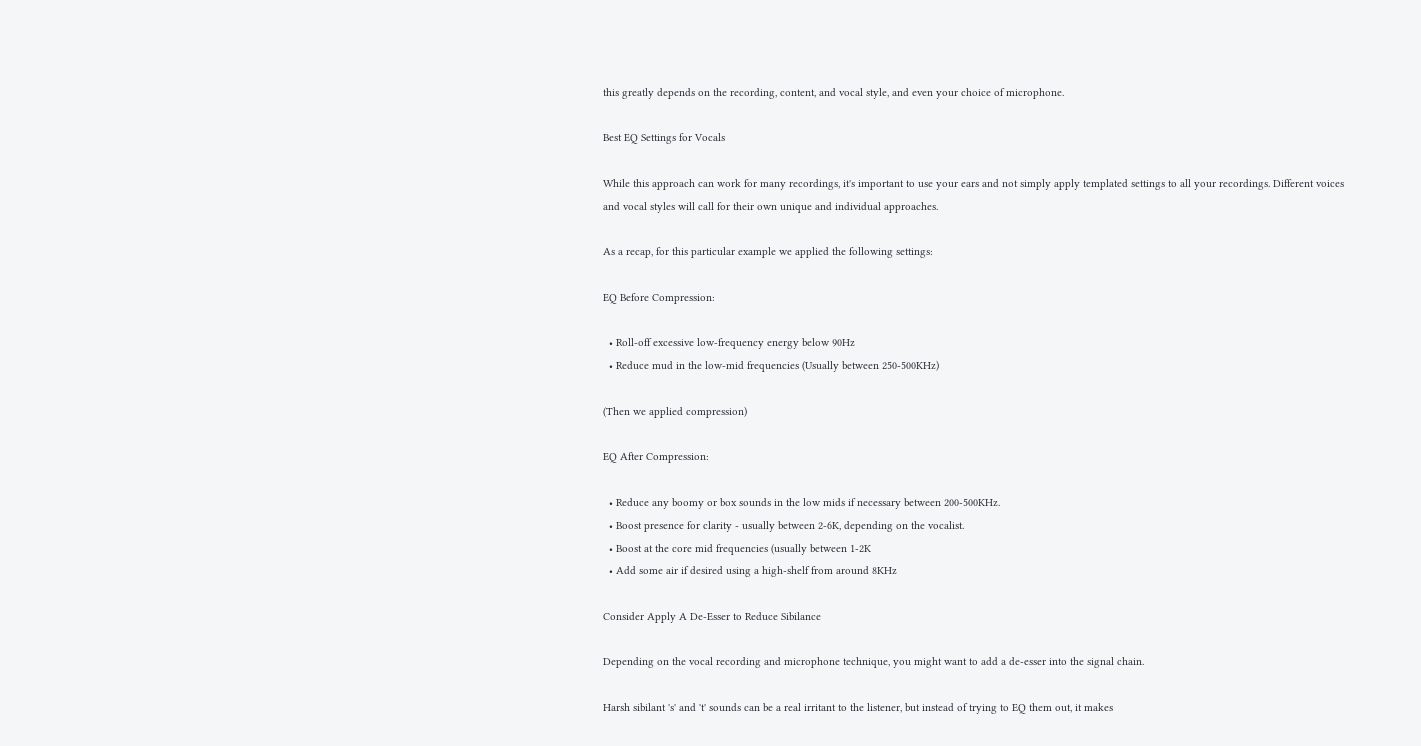this greatly depends on the recording, content, and vocal style, and even your choice of microphone.

Best EQ Settings for Vocals

While this approach can work for many recordings, it's important to use your ears and not simply apply templated settings to all your recordings. Different voices and vocal styles will call for their own unique and individual approaches.

As a recap, for this particular example we applied the following settings:

EQ Before Compression:

  • Roll-off excessive low-frequency energy below 90Hz
  • Reduce mud in the low-mid frequencies (Usually between 250-500KHz)

(Then we applied compression)

EQ After Compression:

  • Reduce any boomy or box sounds in the low mids if necessary between 200-500KHz.
  • Boost presence for clarity - usually between 2-6K, depending on the vocalist.
  • Boost at the core mid frequencies (usually between 1-2K
  • Add some air if desired using a high-shelf from around 8KHz

Consider Apply A De-Esser to Reduce Sibilance

Depending on the vocal recording and microphone technique, you might want to add a de-esser into the signal chain.

Harsh sibilant 's' and 't' sounds can be a real irritant to the listener, but instead of trying to EQ them out, it makes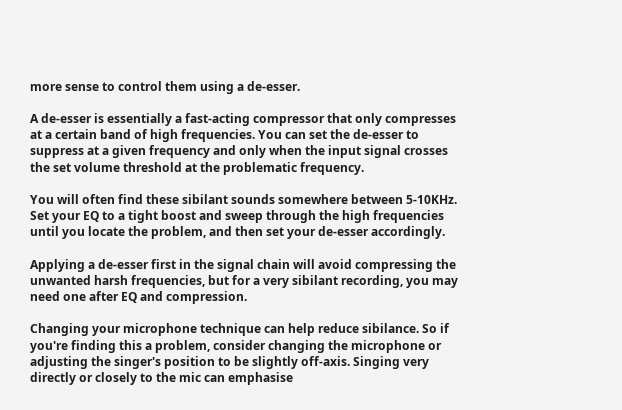more sense to control them using a de-esser.

A de-esser is essentially a fast-acting compressor that only compresses at a certain band of high frequencies. You can set the de-esser to suppress at a given frequency and only when the input signal crosses the set volume threshold at the problematic frequency.

You will often find these sibilant sounds somewhere between 5-10KHz. Set your EQ to a tight boost and sweep through the high frequencies until you locate the problem, and then set your de-esser accordingly.

Applying a de-esser first in the signal chain will avoid compressing the unwanted harsh frequencies, but for a very sibilant recording, you may need one after EQ and compression.

Changing your microphone technique can help reduce sibilance. So if you're finding this a problem, consider changing the microphone or adjusting the singer's position to be slightly off-axis. Singing very directly or closely to the mic can emphasise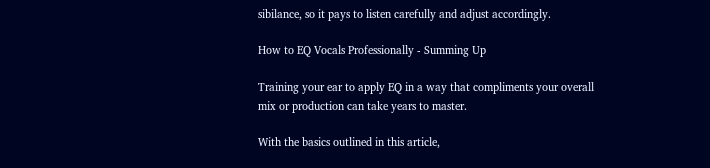sibilance, so it pays to listen carefully and adjust accordingly.

How to EQ Vocals Professionally - Summing Up

Training your ear to apply EQ in a way that compliments your overall mix or production can take years to master.

With the basics outlined in this article,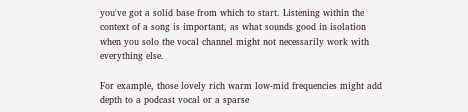you've got a solid base from which to start. Listening within the context of a song is important, as what sounds good in isolation when you solo the vocal channel might not necessarily work with everything else.

For example, those lovely rich warm low-mid frequencies might add depth to a podcast vocal or a sparse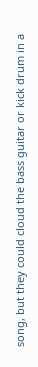song, but they could cloud the bass guitar or kick drum in a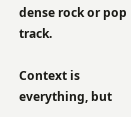dense rock or pop track.

Context is everything, but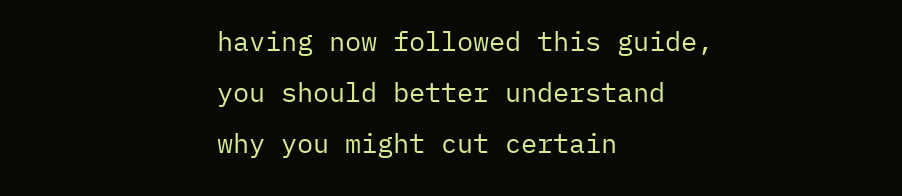having now followed this guide, you should better understand why you might cut certain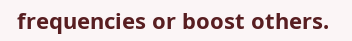frequencies or boost others.